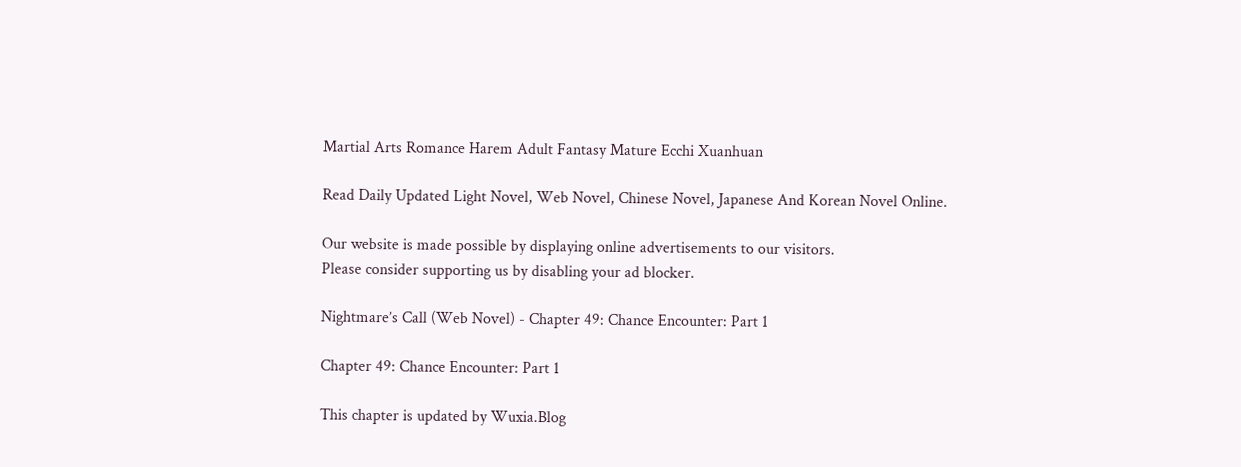Martial Arts Romance Harem Adult Fantasy Mature Ecchi Xuanhuan

Read Daily Updated Light Novel, Web Novel, Chinese Novel, Japanese And Korean Novel Online.

Our website is made possible by displaying online advertisements to our visitors.
Please consider supporting us by disabling your ad blocker.

Nightmare’s Call (Web Novel) - Chapter 49: Chance Encounter: Part 1

Chapter 49: Chance Encounter: Part 1

This chapter is updated by Wuxia.Blog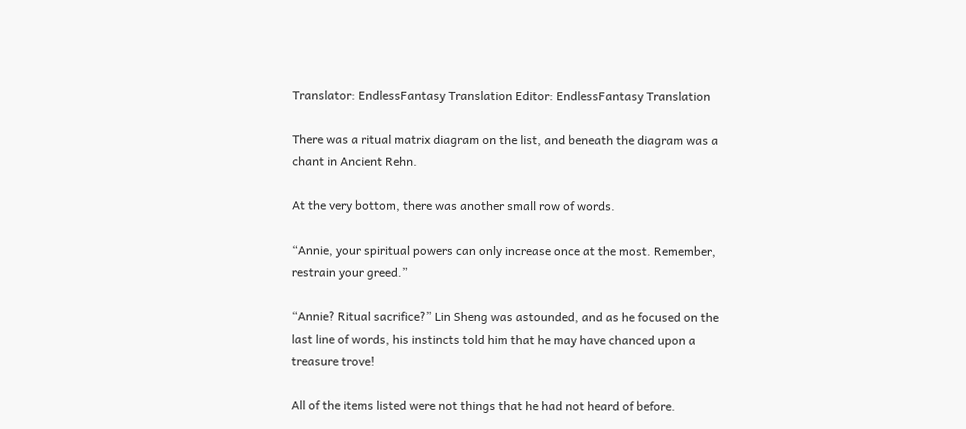Translator: EndlessFantasy Translation Editor: EndlessFantasy Translation

There was a ritual matrix diagram on the list, and beneath the diagram was a chant in Ancient Rehn.

At the very bottom, there was another small row of words.

“Annie, your spiritual powers can only increase once at the most. Remember, restrain your greed.”

“Annie? Ritual sacrifice?” Lin Sheng was astounded, and as he focused on the last line of words, his instincts told him that he may have chanced upon a treasure trove!

All of the items listed were not things that he had not heard of before.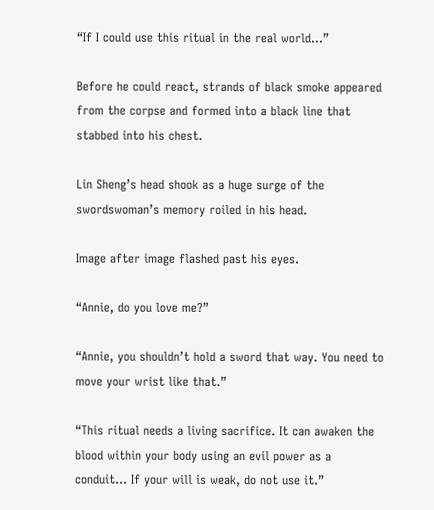“If I could use this ritual in the real world…”

Before he could react, strands of black smoke appeared from the corpse and formed into a black line that stabbed into his chest.

Lin Sheng’s head shook as a huge surge of the swordswoman’s memory roiled in his head.

Image after image flashed past his eyes.

“Annie, do you love me?”

“Annie, you shouldn’t hold a sword that way. You need to move your wrist like that.”

“This ritual needs a living sacrifice. It can awaken the blood within your body using an evil power as a conduit… If your will is weak, do not use it.”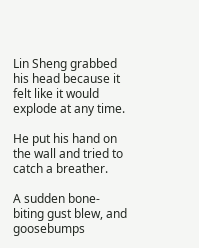Lin Sheng grabbed his head because it felt like it would explode at any time.

He put his hand on the wall and tried to catch a breather.

A sudden bone-biting gust blew, and goosebumps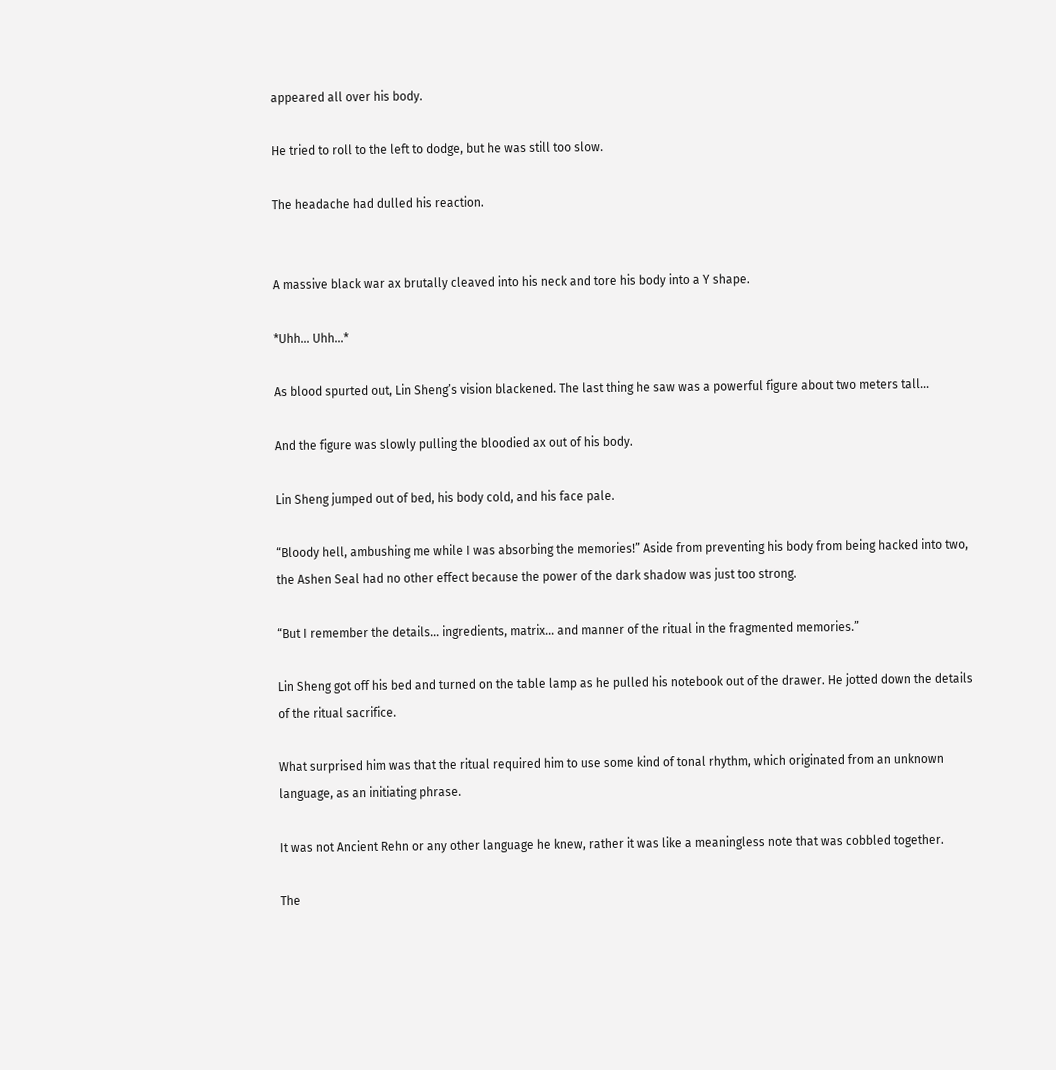appeared all over his body.

He tried to roll to the left to dodge, but he was still too slow.

The headache had dulled his reaction.


A massive black war ax brutally cleaved into his neck and tore his body into a Y shape.

*Uhh… Uhh…*

As blood spurted out, Lin Sheng’s vision blackened. The last thing he saw was a powerful figure about two meters tall…

And the figure was slowly pulling the bloodied ax out of his body.

Lin Sheng jumped out of bed, his body cold, and his face pale.

“Bloody hell, ambushing me while I was absorbing the memories!” Aside from preventing his body from being hacked into two, the Ashen Seal had no other effect because the power of the dark shadow was just too strong.

“But I remember the details… ingredients, matrix… and manner of the ritual in the fragmented memories.”

Lin Sheng got off his bed and turned on the table lamp as he pulled his notebook out of the drawer. He jotted down the details of the ritual sacrifice.

What surprised him was that the ritual required him to use some kind of tonal rhythm, which originated from an unknown language, as an initiating phrase.

It was not Ancient Rehn or any other language he knew, rather it was like a meaningless note that was cobbled together.

The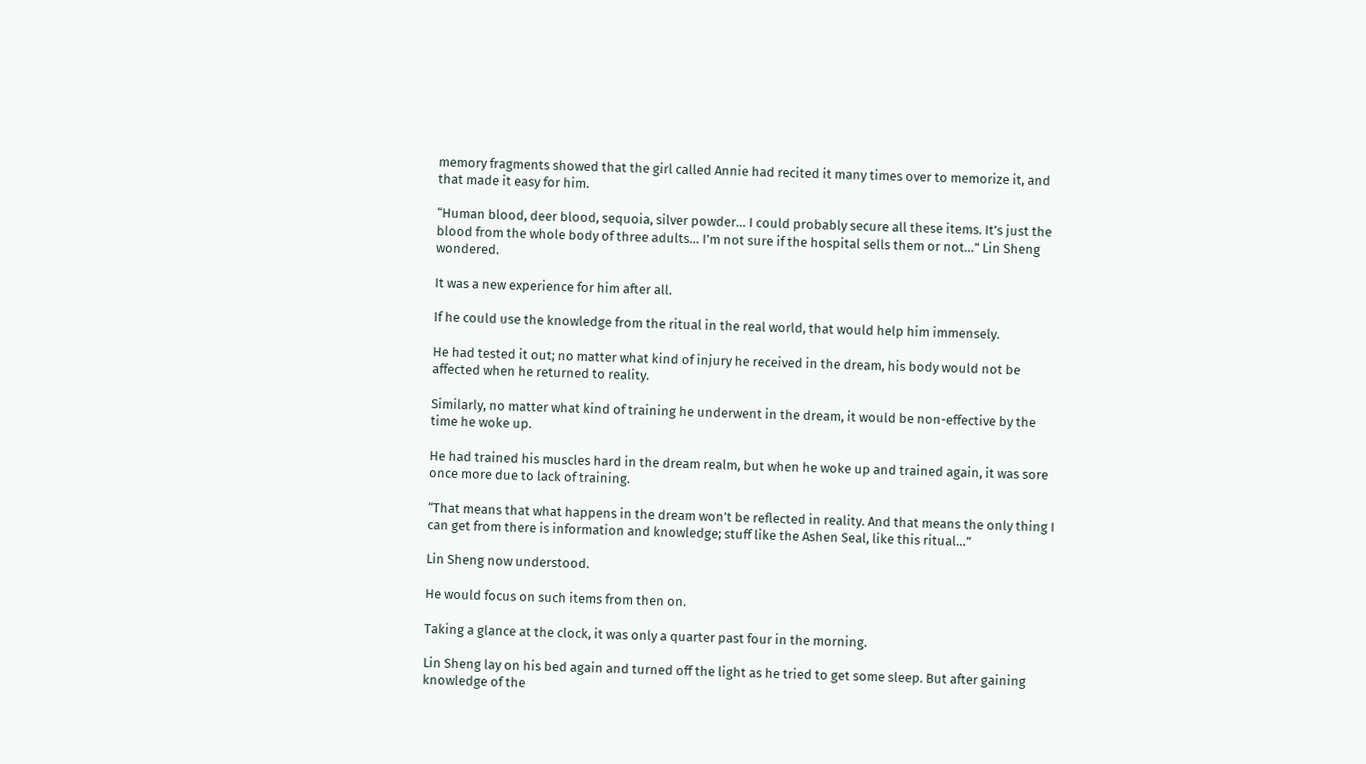memory fragments showed that the girl called Annie had recited it many times over to memorize it, and that made it easy for him.

“Human blood, deer blood, sequoia, silver powder… I could probably secure all these items. It’s just the blood from the whole body of three adults… I’m not sure if the hospital sells them or not…” Lin Sheng wondered.

It was a new experience for him after all.

If he could use the knowledge from the ritual in the real world, that would help him immensely.

He had tested it out; no matter what kind of injury he received in the dream, his body would not be affected when he returned to reality.

Similarly, no matter what kind of training he underwent in the dream, it would be non-effective by the time he woke up.

He had trained his muscles hard in the dream realm, but when he woke up and trained again, it was sore once more due to lack of training.

“That means that what happens in the dream won’t be reflected in reality. And that means the only thing I can get from there is information and knowledge; stuff like the Ashen Seal, like this ritual…”

Lin Sheng now understood.

He would focus on such items from then on.

Taking a glance at the clock, it was only a quarter past four in the morning.

Lin Sheng lay on his bed again and turned off the light as he tried to get some sleep. But after gaining knowledge of the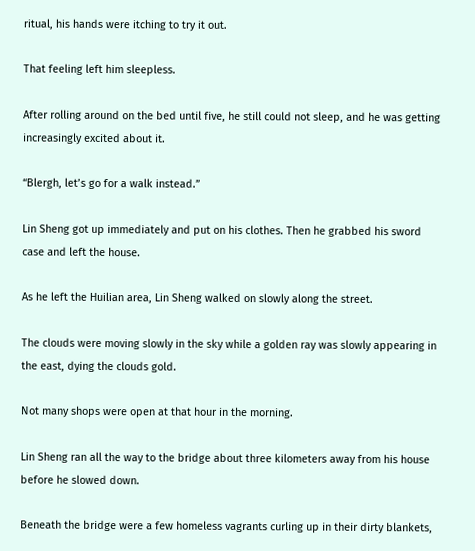ritual, his hands were itching to try it out.

That feeling left him sleepless.

After rolling around on the bed until five, he still could not sleep, and he was getting increasingly excited about it.

“Blergh, let’s go for a walk instead.”

Lin Sheng got up immediately and put on his clothes. Then he grabbed his sword case and left the house.

As he left the Huilian area, Lin Sheng walked on slowly along the street.

The clouds were moving slowly in the sky while a golden ray was slowly appearing in the east, dying the clouds gold.

Not many shops were open at that hour in the morning.

Lin Sheng ran all the way to the bridge about three kilometers away from his house before he slowed down.

Beneath the bridge were a few homeless vagrants curling up in their dirty blankets,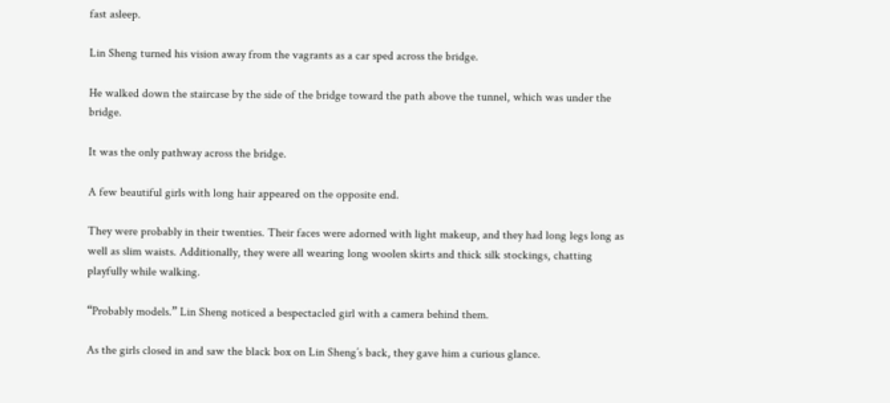fast asleep.

Lin Sheng turned his vision away from the vagrants as a car sped across the bridge.

He walked down the staircase by the side of the bridge toward the path above the tunnel, which was under the bridge.

It was the only pathway across the bridge.

A few beautiful girls with long hair appeared on the opposite end.

They were probably in their twenties. Their faces were adorned with light makeup, and they had long legs long as well as slim waists. Additionally, they were all wearing long woolen skirts and thick silk stockings, chatting playfully while walking.

“Probably models.” Lin Sheng noticed a bespectacled girl with a camera behind them.

As the girls closed in and saw the black box on Lin Sheng’s back, they gave him a curious glance.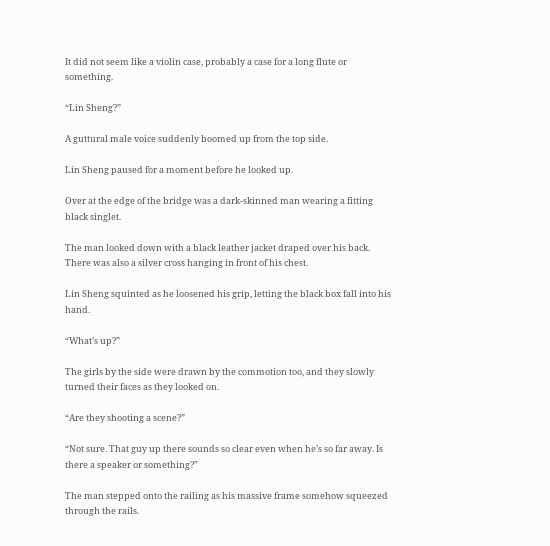It did not seem like a violin case, probably a case for a long flute or something.

“Lin Sheng?”

A guttural male voice suddenly boomed up from the top side.

Lin Sheng paused for a moment before he looked up.

Over at the edge of the bridge was a dark-skinned man wearing a fitting black singlet.

The man looked down with a black leather jacket draped over his back. There was also a silver cross hanging in front of his chest.

Lin Sheng squinted as he loosened his grip, letting the black box fall into his hand.

“What’s up?”

The girls by the side were drawn by the commotion too, and they slowly turned their faces as they looked on.

“Are they shooting a scene?”

“Not sure. That guy up there sounds so clear even when he’s so far away. Is there a speaker or something?”

The man stepped onto the railing as his massive frame somehow squeezed through the rails.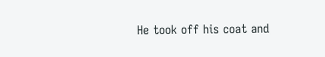He took off his coat and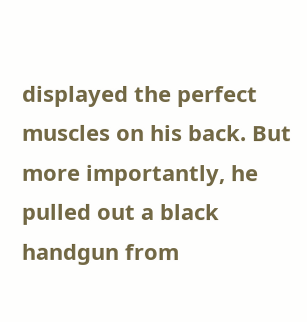displayed the perfect muscles on his back. But more importantly, he pulled out a black handgun from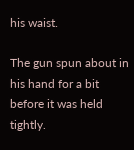his waist.

The gun spun about in his hand for a bit before it was held tightly.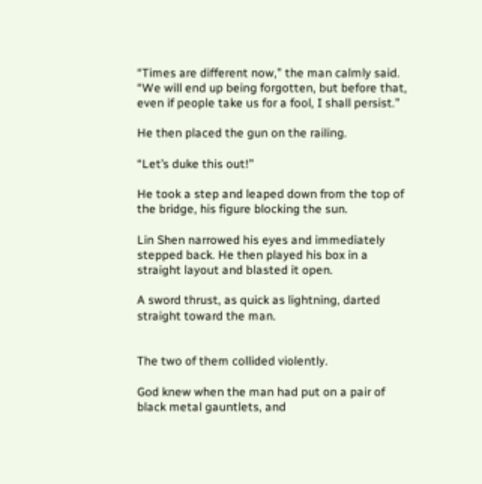“Times are different now,” the man calmly said. “We will end up being forgotten, but before that, even if people take us for a fool, I shall persist.”

He then placed the gun on the railing.

“Let’s duke this out!”

He took a step and leaped down from the top of the bridge, his figure blocking the sun.

Lin Shen narrowed his eyes and immediately stepped back. He then played his box in a straight layout and blasted it open.

A sword thrust, as quick as lightning, darted straight toward the man.


The two of them collided violently.

God knew when the man had put on a pair of black metal gauntlets, and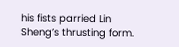his fists parried Lin Sheng’s thrusting form.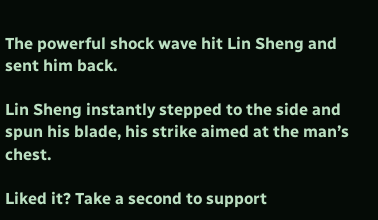The powerful shock wave hit Lin Sheng and sent him back.

Lin Sheng instantly stepped to the side and spun his blade, his strike aimed at the man’s chest.

Liked it? Take a second to support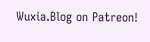Wuxia.Blog on Patreon!